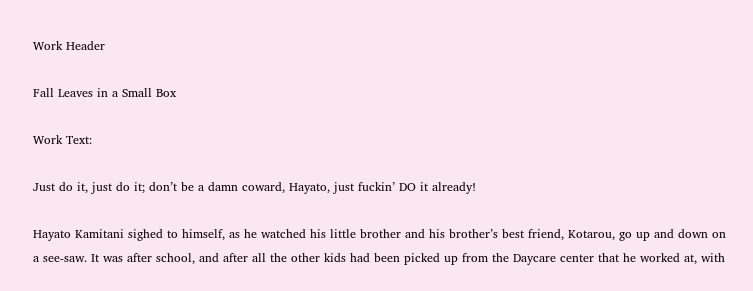Work Header

Fall Leaves in a Small Box

Work Text:

Just do it, just do it; don’t be a damn coward, Hayato, just fuckin’ DO it already!

Hayato Kamitani sighed to himself, as he watched his little brother and his brother’s best friend, Kotarou, go up and down on a see-saw. It was after school, and after all the other kids had been picked up from the Daycare center that he worked at, with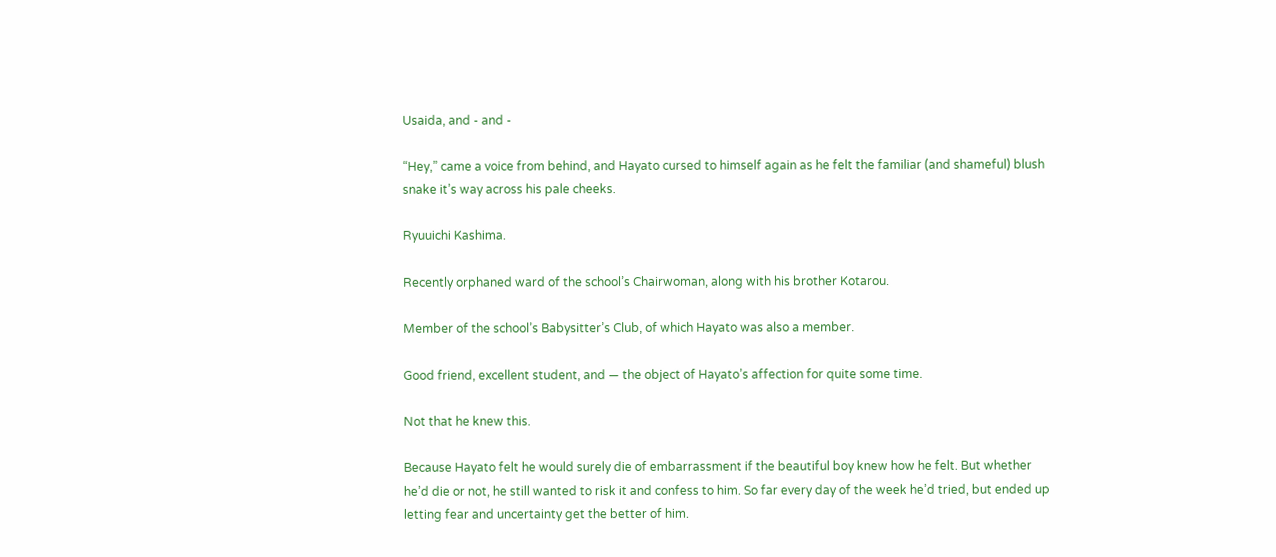Usaida, and - and -

“Hey,” came a voice from behind, and Hayato cursed to himself again as he felt the familiar (and shameful) blush snake it’s way across his pale cheeks.

Ryuuichi Kashima.

Recently orphaned ward of the school’s Chairwoman, along with his brother Kotarou.

Member of the school’s Babysitter’s Club, of which Hayato was also a member.

Good friend, excellent student, and — the object of Hayato’s affection for quite some time.

Not that he knew this.

Because Hayato felt he would surely die of embarrassment if the beautiful boy knew how he felt. But whether he’d die or not, he still wanted to risk it and confess to him. So far every day of the week he’d tried, but ended up letting fear and uncertainty get the better of him.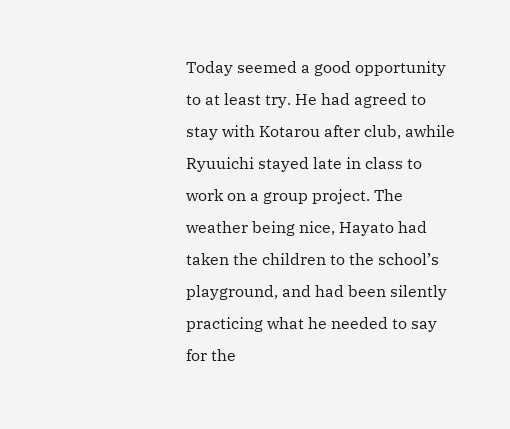Today seemed a good opportunity to at least try. He had agreed to stay with Kotarou after club, awhile Ryuuichi stayed late in class to work on a group project. The weather being nice, Hayato had taken the children to the school’s playground, and had been silently practicing what he needed to say for the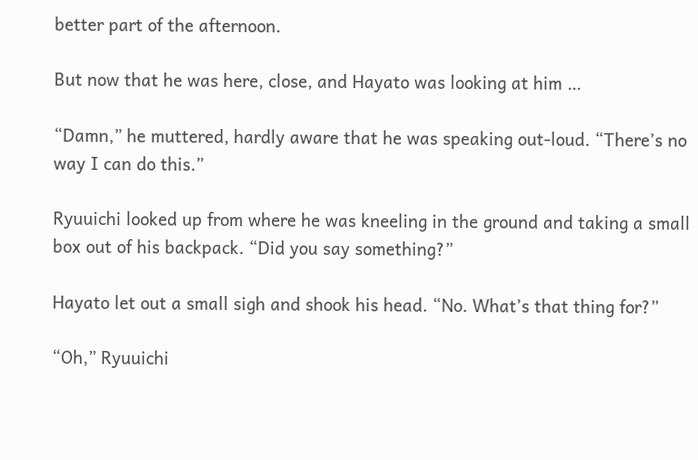better part of the afternoon.

But now that he was here, close, and Hayato was looking at him …

“Damn,” he muttered, hardly aware that he was speaking out-loud. “There’s no way I can do this.”

Ryuuichi looked up from where he was kneeling in the ground and taking a small box out of his backpack. “Did you say something?”

Hayato let out a small sigh and shook his head. “No. What’s that thing for?”

“Oh,” Ryuuichi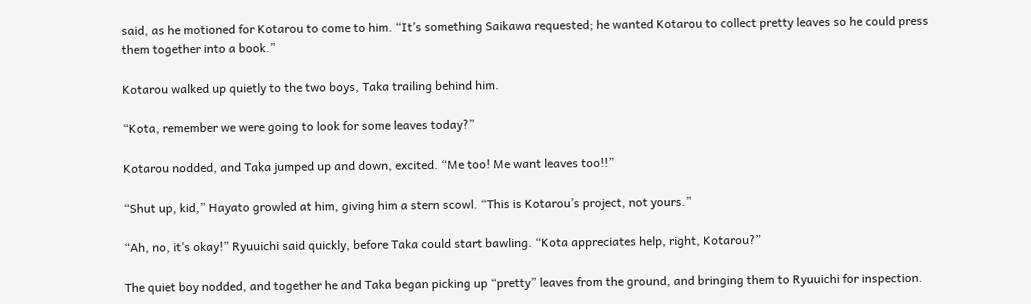said, as he motioned for Kotarou to come to him. “It’s something Saikawa requested; he wanted Kotarou to collect pretty leaves so he could press them together into a book.”

Kotarou walked up quietly to the two boys, Taka trailing behind him.

“Kota, remember we were going to look for some leaves today?”

Kotarou nodded, and Taka jumped up and down, excited. “Me too! Me want leaves too!!”

“Shut up, kid,” Hayato growled at him, giving him a stern scowl. “This is Kotarou’s project, not yours.”

“Ah, no, it’s okay!” Ryuuichi said quickly, before Taka could start bawling. “Kota appreciates help, right, Kotarou?”

The quiet boy nodded, and together he and Taka began picking up “pretty” leaves from the ground, and bringing them to Ryuuichi for inspection.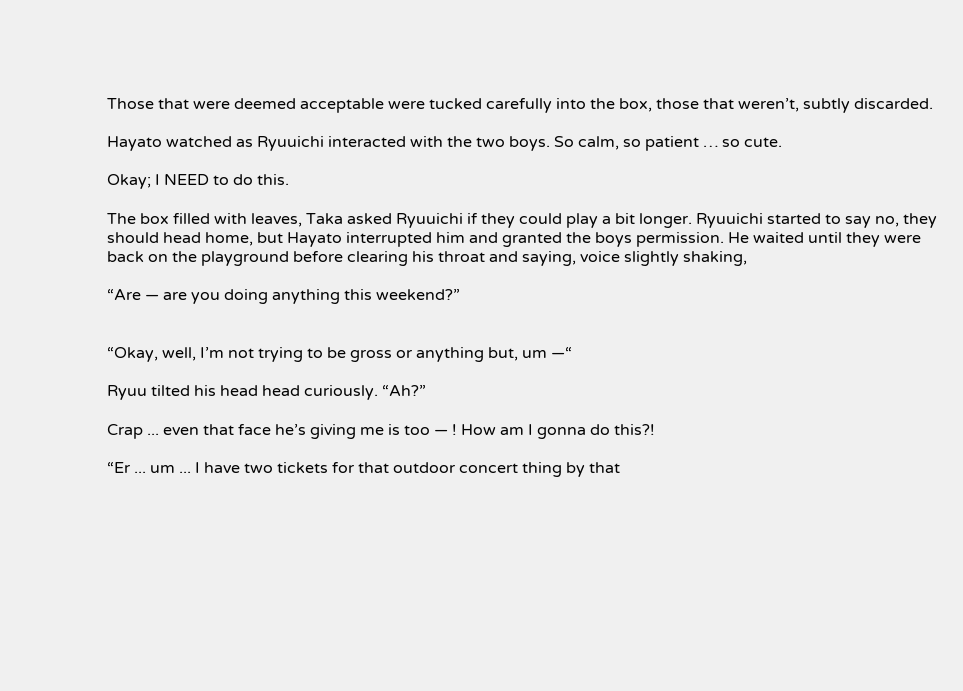Those that were deemed acceptable were tucked carefully into the box, those that weren’t, subtly discarded.

Hayato watched as Ryuuichi interacted with the two boys. So calm, so patient … so cute.

Okay; I NEED to do this.

The box filled with leaves, Taka asked Ryuuichi if they could play a bit longer. Ryuuichi started to say no, they should head home, but Hayato interrupted him and granted the boys permission. He waited until they were back on the playground before clearing his throat and saying, voice slightly shaking,

“Are — are you doing anything this weekend?”


“Okay, well, I’m not trying to be gross or anything but, um —“

Ryuu tilted his head head curiously. “Ah?”

Crap ... even that face he’s giving me is too — ! How am I gonna do this?!

“Er ... um ... I have two tickets for that outdoor concert thing by that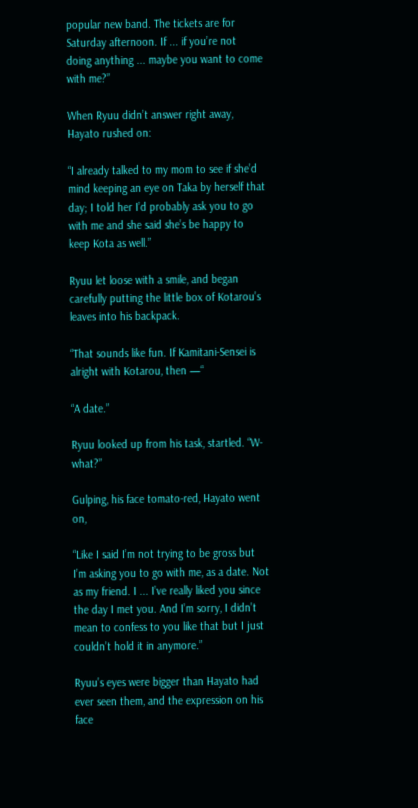popular new band. The tickets are for Saturday afternoon. If ... if you’re not doing anything ... maybe you want to come with me?”

When Ryuu didn’t answer right away, Hayato rushed on:

“I already talked to my mom to see if she’d mind keeping an eye on Taka by herself that day; I told her I’d probably ask you to go with me and she said she’s be happy to keep Kota as well.”

Ryuu let loose with a smile, and began carefully putting the little box of Kotarou’s leaves into his backpack.

“That sounds like fun. If Kamitani-Sensei is alright with Kotarou, then —“

“A date.”

Ryuu looked up from his task, startled. “W-what?”

Gulping, his face tomato-red, Hayato went on,

“Like I said I’m not trying to be gross but I’m asking you to go with me, as a date. Not as my friend. I ... I’ve really liked you since the day I met you. And I’m sorry, I didn’t mean to confess to you like that but I just couldn’t hold it in anymore.”

Ryuu’s eyes were bigger than Hayato had ever seen them, and the expression on his face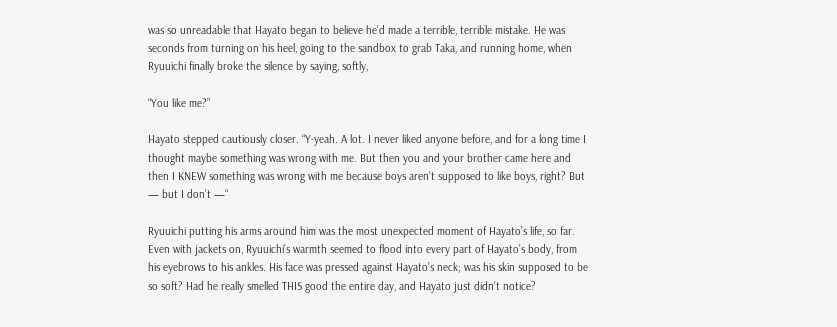was so unreadable that Hayato began to believe he’d made a terrible, terrible mistake. He was seconds from turning on his heel, going to the sandbox to grab Taka, and running home, when Ryuuichi finally broke the silence by saying, softly,

“You like me?”

Hayato stepped cautiously closer. “Y-yeah. A lot. I never liked anyone before, and for a long time I thought maybe something was wrong with me. But then you and your brother came here and then I KNEW something was wrong with me because boys aren’t supposed to like boys, right? But — but I don’t —“

Ryuuichi putting his arms around him was the most unexpected moment of Hayato’s life, so far. Even with jackets on, Ryuuichi’s warmth seemed to flood into every part of Hayato’s body, from his eyebrows to his ankles. His face was pressed against Hayato’s neck; was his skin supposed to be so soft? Had he really smelled THIS good the entire day, and Hayato just didn’t notice?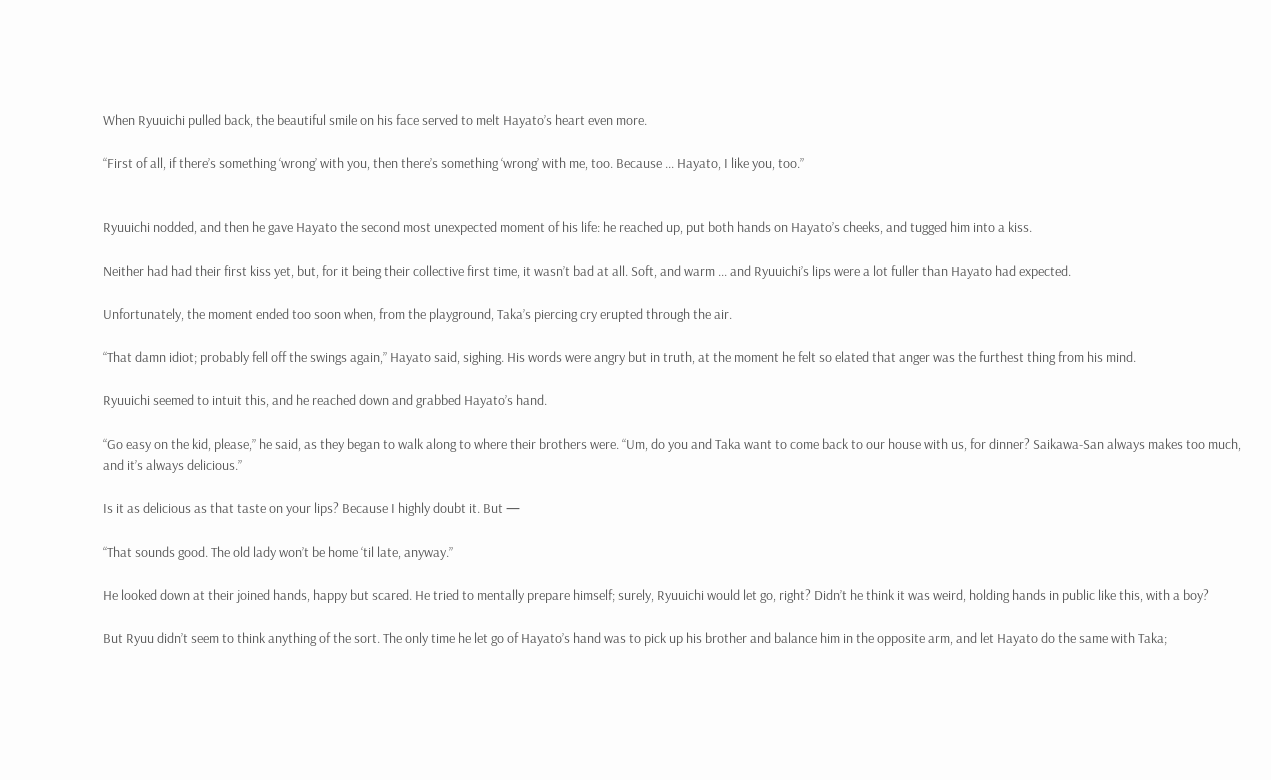When Ryuuichi pulled back, the beautiful smile on his face served to melt Hayato’s heart even more.

“First of all, if there’s something ‘wrong’ with you, then there’s something ‘wrong’ with me, too. Because ... Hayato, I like you, too.”


Ryuuichi nodded, and then he gave Hayato the second most unexpected moment of his life: he reached up, put both hands on Hayato’s cheeks, and tugged him into a kiss.

Neither had had their first kiss yet, but, for it being their collective first time, it wasn’t bad at all. Soft, and warm ... and Ryuuichi’s lips were a lot fuller than Hayato had expected.

Unfortunately, the moment ended too soon when, from the playground, Taka’s piercing cry erupted through the air.

“That damn idiot; probably fell off the swings again,” Hayato said, sighing. His words were angry but in truth, at the moment he felt so elated that anger was the furthest thing from his mind.

Ryuuichi seemed to intuit this, and he reached down and grabbed Hayato’s hand.

“Go easy on the kid, please,” he said, as they began to walk along to where their brothers were. “Um, do you and Taka want to come back to our house with us, for dinner? Saikawa-San always makes too much, and it’s always delicious.”

Is it as delicious as that taste on your lips? Because I highly doubt it. But —

“That sounds good. The old lady won’t be home ‘til late, anyway.”

He looked down at their joined hands, happy but scared. He tried to mentally prepare himself; surely, Ryuuichi would let go, right? Didn’t he think it was weird, holding hands in public like this, with a boy?

But Ryuu didn’t seem to think anything of the sort. The only time he let go of Hayato’s hand was to pick up his brother and balance him in the opposite arm, and let Hayato do the same with Taka;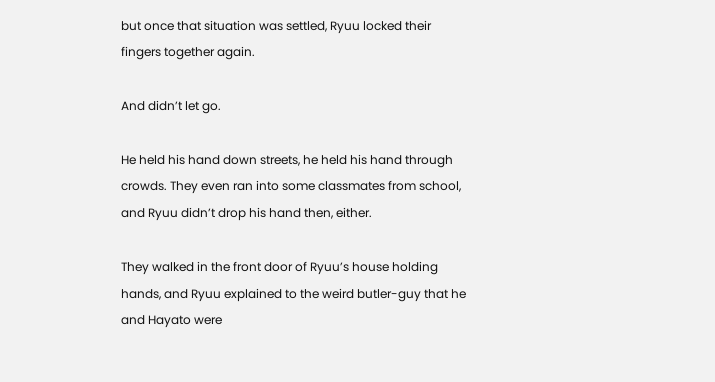but once that situation was settled, Ryuu locked their fingers together again.

And didn’t let go.

He held his hand down streets, he held his hand through crowds. They even ran into some classmates from school, and Ryuu didn’t drop his hand then, either.

They walked in the front door of Ryuu’s house holding hands, and Ryuu explained to the weird butler-guy that he and Hayato were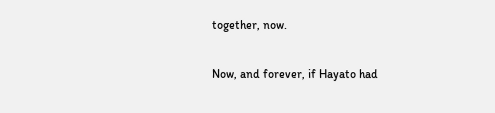together, now.

Now, and forever, if Hayato had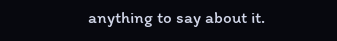anything to say about it.